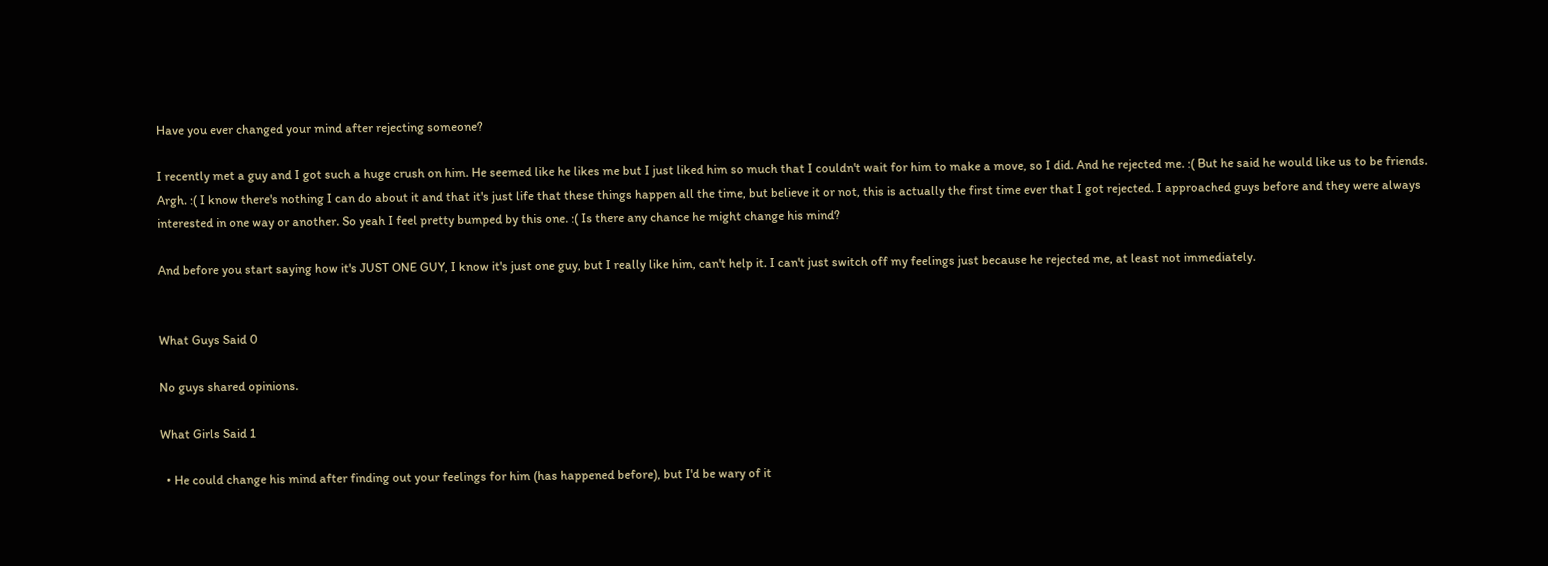Have you ever changed your mind after rejecting someone?

I recently met a guy and I got such a huge crush on him. He seemed like he likes me but I just liked him so much that I couldn't wait for him to make a move, so I did. And he rejected me. :( But he said he would like us to be friends. Argh. :( I know there's nothing I can do about it and that it's just life that these things happen all the time, but believe it or not, this is actually the first time ever that I got rejected. I approached guys before and they were always interested in one way or another. So yeah I feel pretty bumped by this one. :( Is there any chance he might change his mind?

And before you start saying how it's JUST ONE GUY, I know it's just one guy, but I really like him, can't help it. I can't just switch off my feelings just because he rejected me, at least not immediately.


What Guys Said 0

No guys shared opinions.

What Girls Said 1

  • He could change his mind after finding out your feelings for him (has happened before), but I'd be wary of it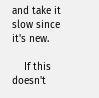and take it slow since it's new.

    If this doesn't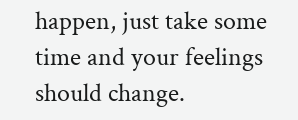happen, just take some time and your feelings should change.